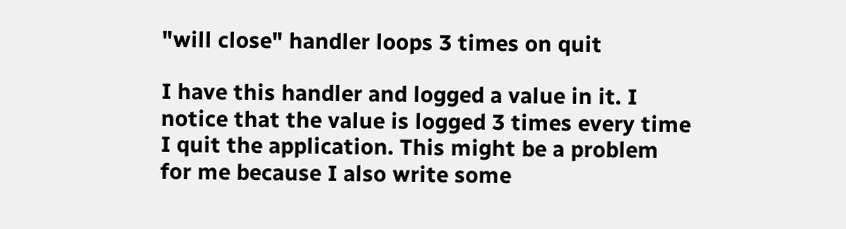"will close" handler loops 3 times on quit

I have this handler and logged a value in it. I notice that the value is logged 3 times every time I quit the application. This might be a problem for me because I also write some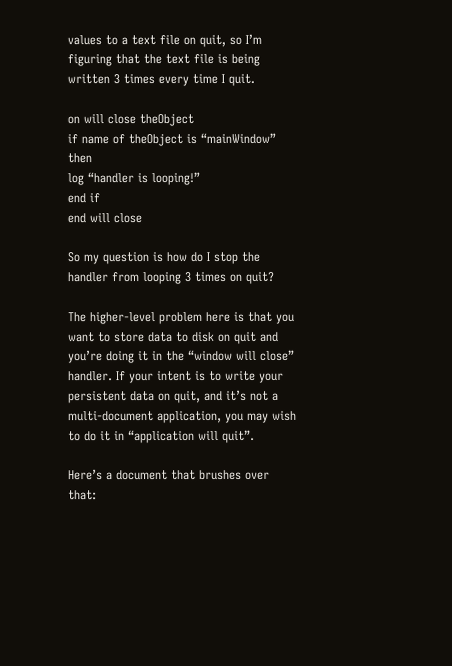values to a text file on quit, so I’m figuring that the text file is being written 3 times every time I quit.

on will close theObject
if name of theObject is “mainWindow” then
log “handler is looping!”
end if
end will close

So my question is how do I stop the handler from looping 3 times on quit?

The higher-level problem here is that you want to store data to disk on quit and you’re doing it in the “window will close” handler. If your intent is to write your persistent data on quit, and it’s not a multi-document application, you may wish to do it in “application will quit”.

Here’s a document that brushes over that: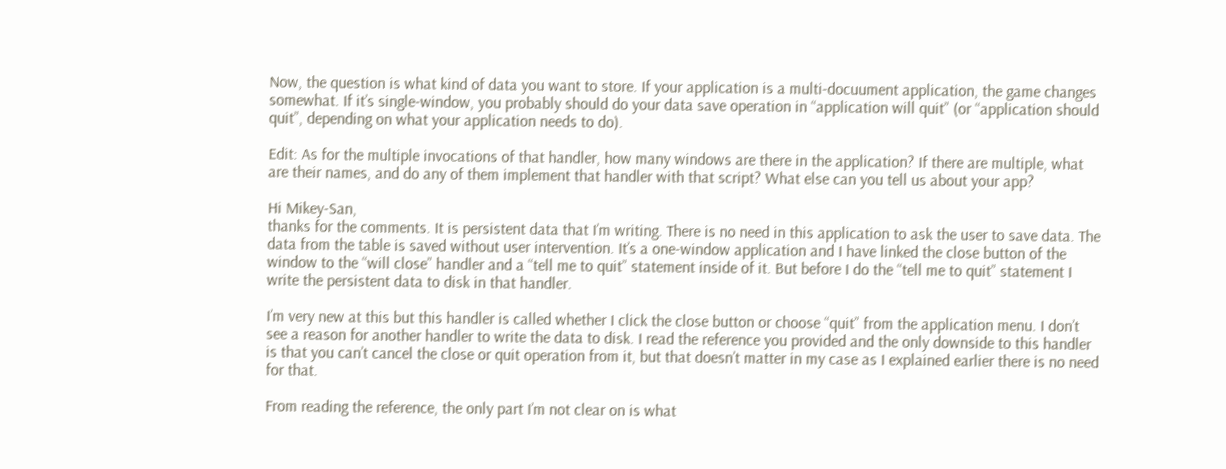Now, the question is what kind of data you want to store. If your application is a multi-docuument application, the game changes somewhat. If it’s single-window, you probably should do your data save operation in “application will quit” (or “application should quit”, depending on what your application needs to do).

Edit: As for the multiple invocations of that handler, how many windows are there in the application? If there are multiple, what are their names, and do any of them implement that handler with that script? What else can you tell us about your app?

Hi Mikey-San,
thanks for the comments. It is persistent data that I’m writing. There is no need in this application to ask the user to save data. The data from the table is saved without user intervention. It’s a one-window application and I have linked the close button of the window to the “will close” handler and a “tell me to quit” statement inside of it. But before I do the “tell me to quit” statement I write the persistent data to disk in that handler.

I’m very new at this but this handler is called whether I click the close button or choose “quit” from the application menu. I don’t see a reason for another handler to write the data to disk. I read the reference you provided and the only downside to this handler is that you can’t cancel the close or quit operation from it, but that doesn’t matter in my case as I explained earlier there is no need for that.

From reading the reference, the only part I’m not clear on is what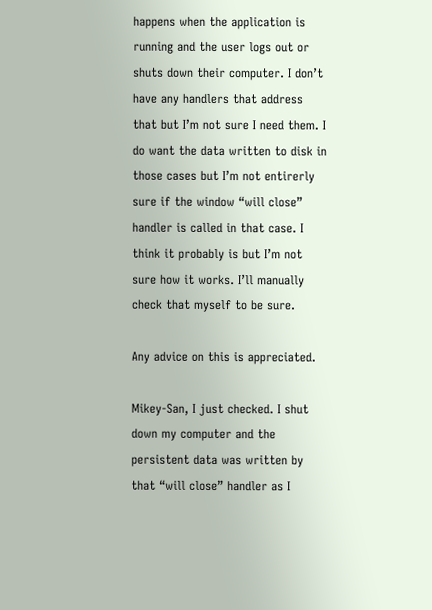happens when the application is running and the user logs out or shuts down their computer. I don’t have any handlers that address that but I’m not sure I need them. I do want the data written to disk in those cases but I’m not entirerly sure if the window “will close” handler is called in that case. I think it probably is but I’m not sure how it works. I’ll manually check that myself to be sure.

Any advice on this is appreciated.

Mikey-San, I just checked. I shut down my computer and the persistent data was written by that “will close” handler as I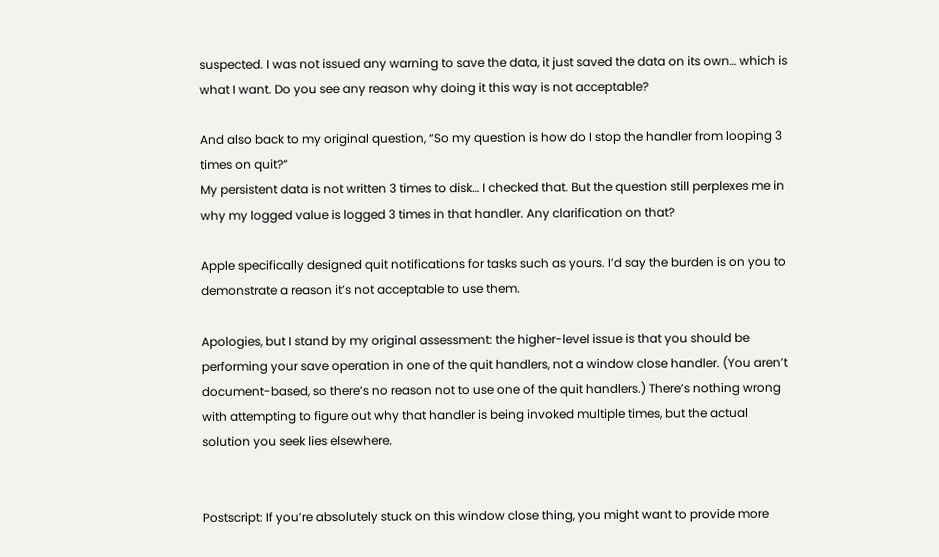suspected. I was not issued any warning to save the data, it just saved the data on its own… which is what I want. Do you see any reason why doing it this way is not acceptable?

And also back to my original question, “So my question is how do I stop the handler from looping 3 times on quit?”
My persistent data is not written 3 times to disk… I checked that. But the question still perplexes me in why my logged value is logged 3 times in that handler. Any clarification on that?

Apple specifically designed quit notifications for tasks such as yours. I’d say the burden is on you to demonstrate a reason it’s not acceptable to use them.

Apologies, but I stand by my original assessment: the higher-level issue is that you should be performing your save operation in one of the quit handlers, not a window close handler. (You aren’t document-based, so there’s no reason not to use one of the quit handlers.) There’s nothing wrong with attempting to figure out why that handler is being invoked multiple times, but the actual solution you seek lies elsewhere.


Postscript: If you’re absolutely stuck on this window close thing, you might want to provide more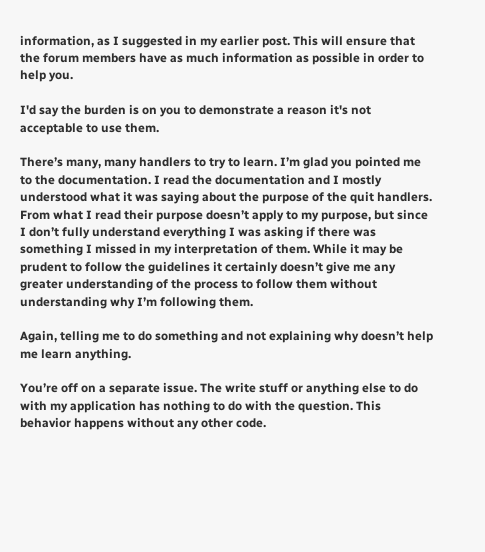information, as I suggested in my earlier post. This will ensure that the forum members have as much information as possible in order to help you.

I'd say the burden is on you to demonstrate a reason it's not acceptable to use them.

There’s many, many handlers to try to learn. I’m glad you pointed me to the documentation. I read the documentation and I mostly understood what it was saying about the purpose of the quit handlers. From what I read their purpose doesn’t apply to my purpose, but since I don’t fully understand everything I was asking if there was something I missed in my interpretation of them. While it may be prudent to follow the guidelines it certainly doesn’t give me any greater understanding of the process to follow them without understanding why I’m following them.

Again, telling me to do something and not explaining why doesn’t help me learn anything.

You’re off on a separate issue. The write stuff or anything else to do with my application has nothing to do with the question. This behavior happens without any other code.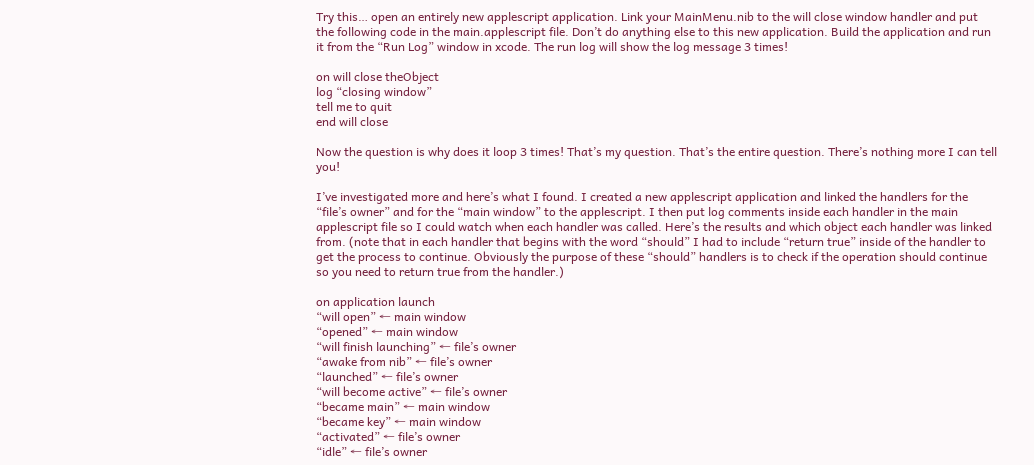Try this… open an entirely new applescript application. Link your MainMenu.nib to the will close window handler and put the following code in the main.applescript file. Don’t do anything else to this new application. Build the application and run it from the “Run Log” window in xcode. The run log will show the log message 3 times!

on will close theObject
log “closing window”
tell me to quit
end will close

Now the question is why does it loop 3 times! That’s my question. That’s the entire question. There’s nothing more I can tell you!

I’ve investigated more and here’s what I found. I created a new applescript application and linked the handlers for the “file’s owner” and for the “main window” to the applescript. I then put log comments inside each handler in the main applescript file so I could watch when each handler was called. Here’s the results and which object each handler was linked from. (note that in each handler that begins with the word “should” I had to include “return true” inside of the handler to get the process to continue. Obviously the purpose of these “should” handlers is to check if the operation should continue so you need to return true from the handler.)

on application launch
“will open” ← main window
“opened” ← main window
“will finish launching” ← file’s owner
“awake from nib” ← file’s owner
“launched” ← file’s owner
“will become active” ← file’s owner
“became main” ← main window
“became key” ← main window
“activated” ← file’s owner
“idle” ← file’s owner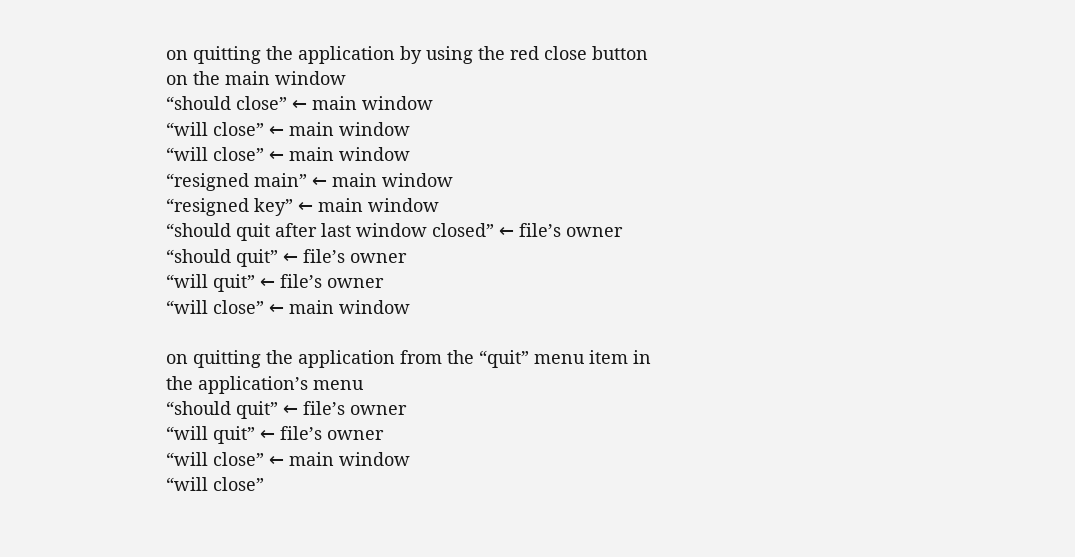on quitting the application by using the red close button on the main window
“should close” ← main window
“will close” ← main window
“will close” ← main window
“resigned main” ← main window
“resigned key” ← main window
“should quit after last window closed” ← file’s owner
“should quit” ← file’s owner
“will quit” ← file’s owner
“will close” ← main window

on quitting the application from the “quit” menu item in the application’s menu
“should quit” ← file’s owner
“will quit” ← file’s owner
“will close” ← main window
“will close”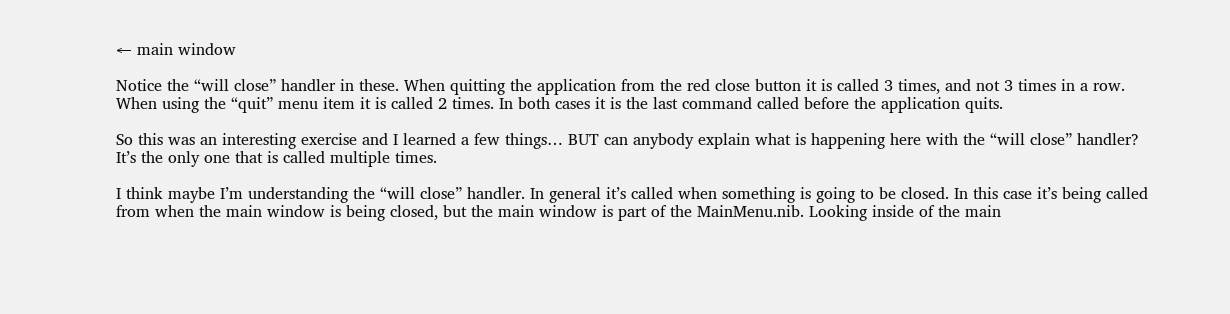← main window

Notice the “will close” handler in these. When quitting the application from the red close button it is called 3 times, and not 3 times in a row. When using the “quit” menu item it is called 2 times. In both cases it is the last command called before the application quits.

So this was an interesting exercise and I learned a few things… BUT can anybody explain what is happening here with the “will close” handler? It’s the only one that is called multiple times.

I think maybe I’m understanding the “will close” handler. In general it’s called when something is going to be closed. In this case it’s being called from when the main window is being closed, but the main window is part of the MainMenu.nib. Looking inside of the main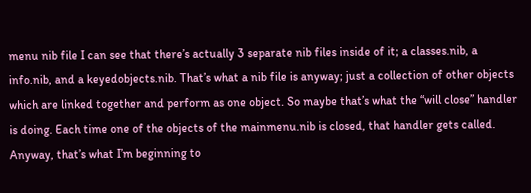menu nib file I can see that there’s actually 3 separate nib files inside of it; a classes.nib, a info.nib, and a keyedobjects.nib. That’s what a nib file is anyway; just a collection of other objects which are linked together and perform as one object. So maybe that’s what the “will close” handler is doing. Each time one of the objects of the mainmenu.nib is closed, that handler gets called. Anyway, that’s what I’m beginning to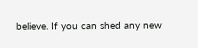believe. If you can shed any new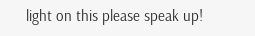light on this please speak up!